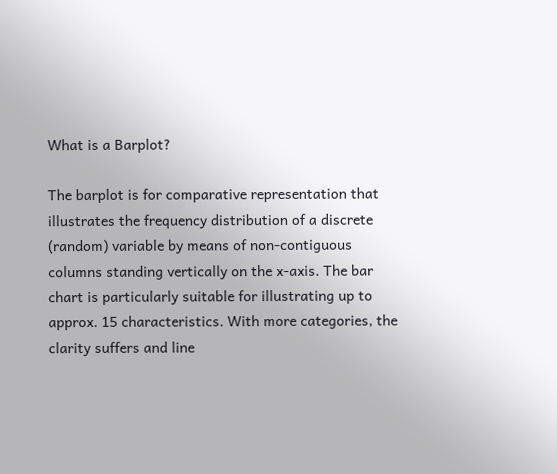What is a Barplot?

The barplot is for comparative representation that illustrates the frequency distribution of a discrete (random) variable by means of non-contiguous columns standing vertically on the x-axis. The bar chart is particularly suitable for illustrating up to approx. 15 characteristics. With more categories, the clarity suffers and line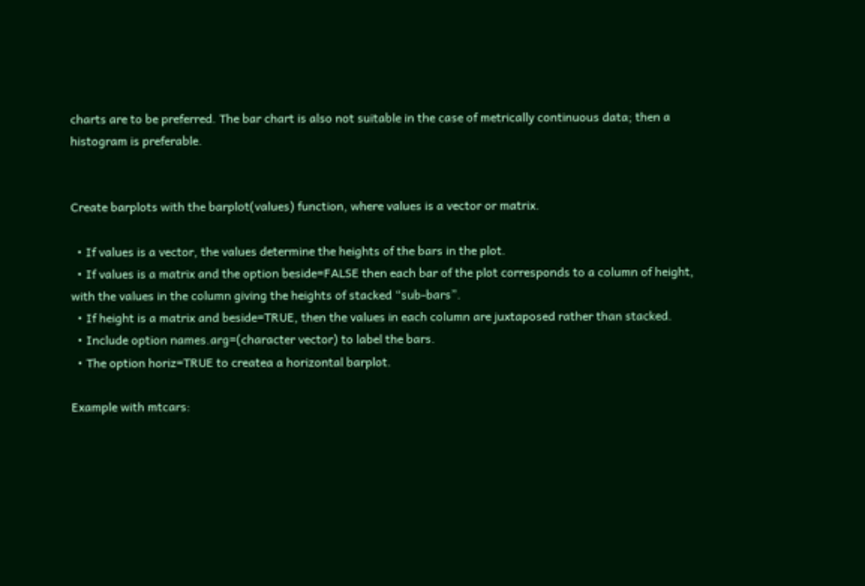charts are to be preferred. The bar chart is also not suitable in the case of metrically continuous data; then a histogram is preferable.


Create barplots with the barplot(values) function, where values is a vector or matrix.

  • If values is a vector, the values determine the heights of the bars in the plot.
  • If values is a matrix and the option beside=FALSE then each bar of the plot corresponds to a column of height, with the values in the column giving the heights of stacked “sub-bars”.
  • If height is a matrix and beside=TRUE, then the values in each column are juxtaposed rather than stacked.
  • Include option names.arg=(character vector) to label the bars.
  • The option horiz=TRUE to createa a horizontal barplot.

Example with mtcars: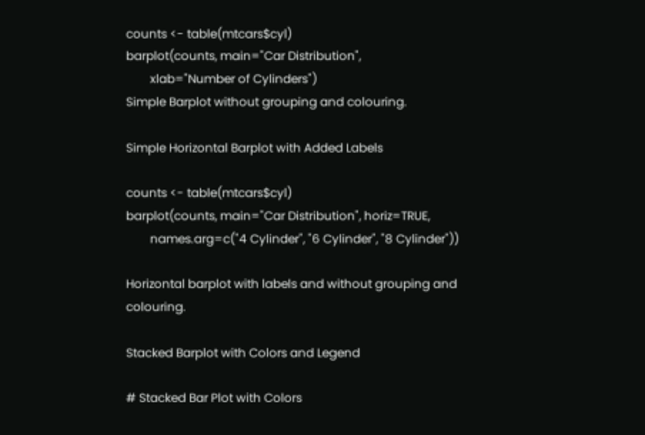counts <- table(mtcars$cyl)
barplot(counts, main="Car Distribution",
        xlab="Number of Cylinders")
Simple Barplot without grouping and colouring.

Simple Horizontal Barplot with Added Labels

counts <- table(mtcars$cyl)
barplot(counts, main="Car Distribution", horiz=TRUE,
        names.arg=c("4 Cylinder", "6 Cylinder", "8 Cylinder"))

Horizontal barplot with labels and without grouping and colouring.

Stacked Barplot with Colors and Legend

# Stacked Bar Plot with Colors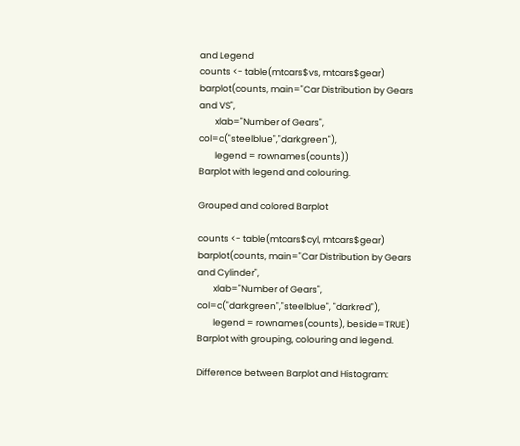and Legend
counts <- table(mtcars$vs, mtcars$gear)
barplot(counts, main="Car Distribution by Gears and VS",
        xlab="Number of Gears", col=c("steelblue","darkgreen"),
        legend = rownames(counts))
Barplot with legend and colouring.

Grouped and colored Barplot

counts <- table(mtcars$cyl, mtcars$gear)
barplot(counts, main="Car Distribution by Gears and Cylinder",
        xlab="Number of Gears", col=c("darkgreen","steelblue", "darkred"),
        legend = rownames(counts), beside=TRUE)
Barplot with grouping, colouring and legend.

Difference between Barplot and Histogram: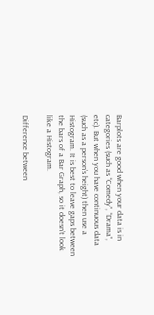Barplots are good when your data is in categories (such as “Comedy”, “Drama”, etc). But when you have continuous data (such as a person’s height) then use a Histogram. It is best to leave gaps between the bars of a Bar Graph, so it doesn’t look like a Histogram.

Difference between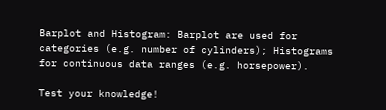Barplot and Histogram: Barplot are used for categories (e.g. number of cylinders); Histograms for continuous data ranges (e.g. horsepower).

Test your knowledge!